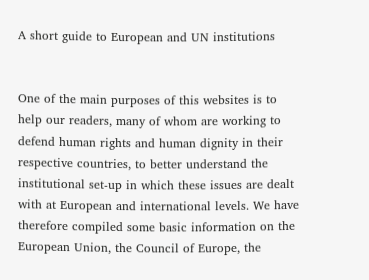A short guide to European and UN institutions


One of the main purposes of this websites is to help our readers, many of whom are working to defend human rights and human dignity in their respective countries, to better understand the institutional set-up in which these issues are dealt with at European and international levels. We have therefore compiled some basic information on the European Union, the Council of Europe, the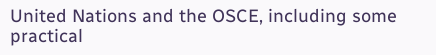United Nations and the OSCE, including some practical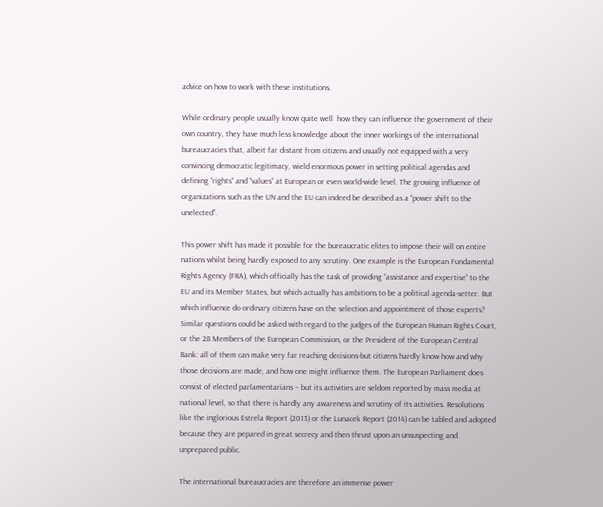advice on how to work with these institutions.

While ordinary people usually know quite well  how they can influence the government of their own country, they have much less knowledge about the inner workings of the international bureaucracies that, albeit far distant from citizens and usually not equipped with a very convincing democratic legitimacy, wield enormous power in setting political agendas and defining “rights” and “values” at European or even world-wide level. The growing influence of organizations such as the UN and the EU can indeed be described as a “power shift to the unelected”.

This power shift has made it possible for the bureaucratic elites to impose their will on entire nations whilst being hardly exposed to any scrutiny. One example is the European Fundamental Rights Agency (FRA), which officially has the task of providing “assistance and expertise” to the EU and its Member States, but which actually has ambitions to be a political agenda-setter. But which influence do ordinary citizens have on the selection and appointment of those experts? Similar questions could be asked with regard to the judges of the European Human Rights Court, or the 28 Members of the European Commission, or the President of the European Central Bank: all of them can make very far reaching decisions-but citizens hardly know how and why those decisions are made, and how one might influence them. The European Parliament does consist of elected parlamentarians – but its activities are seldom reported by mass media at national level, so that there is hardly any awareness and scrutiny of its activities. Resolutions like the inglorious Estrela Report (2013) or the Lunacek Report (2014) can be tabled and adopted because they are pepared in great secrecy and then thrust upon an unsuspecting and unprepared public.

The international bureaucracies are therefore an immense power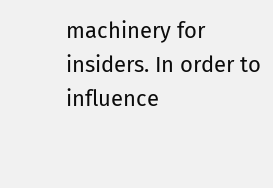machinery for insiders. In order to influence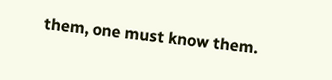them, one must know them.